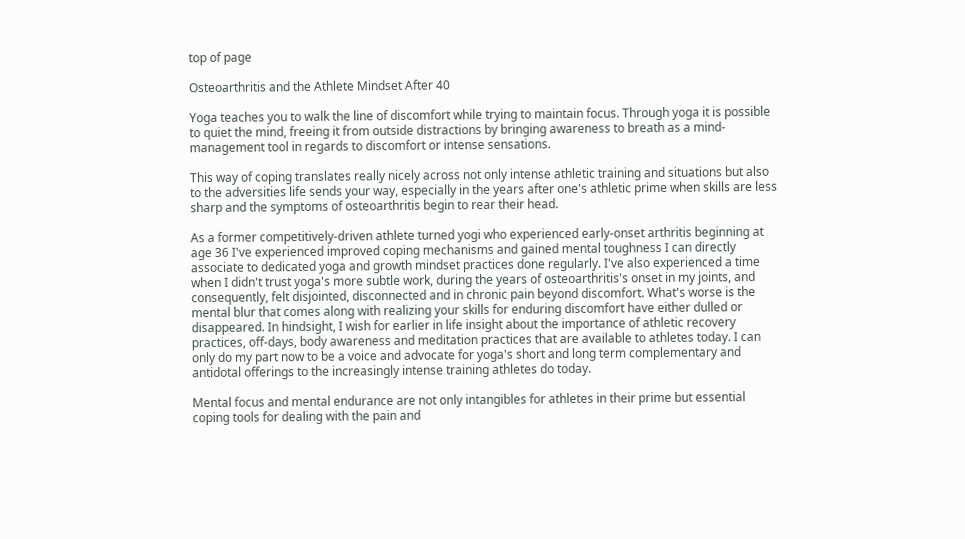top of page

Osteoarthritis and the Athlete Mindset After 40

Yoga teaches you to walk the line of discomfort while trying to maintain focus. Through yoga it is possible to quiet the mind, freeing it from outside distractions by bringing awareness to breath as a mind-management tool in regards to discomfort or intense sensations.

This way of coping translates really nicely across not only intense athletic training and situations but also to the adversities life sends your way, especially in the years after one's athletic prime when skills are less sharp and the symptoms of osteoarthritis begin to rear their head.

As a former competitively-driven athlete turned yogi who experienced early-onset arthritis beginning at age 36 I've experienced improved coping mechanisms and gained mental toughness I can directly associate to dedicated yoga and growth mindset practices done regularly. I've also experienced a time when I didn't trust yoga's more subtle work, during the years of osteoarthritis's onset in my joints, and consequently, felt disjointed, disconnected and in chronic pain beyond discomfort. What's worse is the mental blur that comes along with realizing your skills for enduring discomfort have either dulled or disappeared. In hindsight, I wish for earlier in life insight about the importance of athletic recovery practices, off-days, body awareness and meditation practices that are available to athletes today. I can only do my part now to be a voice and advocate for yoga's short and long term complementary and antidotal offerings to the increasingly intense training athletes do today.

Mental focus and mental endurance are not only intangibles for athletes in their prime but essential coping tools for dealing with the pain and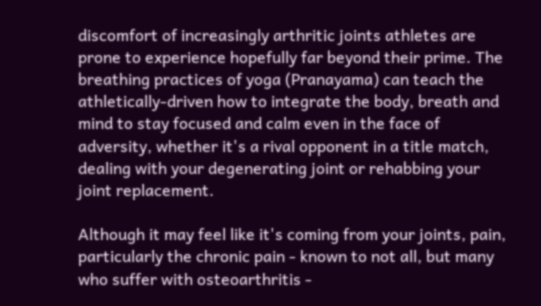discomfort of increasingly arthritic joints athletes are prone to experience hopefully far beyond their prime. The breathing practices of yoga (Pranayama) can teach the athletically-driven how to integrate the body, breath and mind to stay focused and calm even in the face of adversity, whether it's a rival opponent in a title match, dealing with your degenerating joint or rehabbing your joint replacement.

Although it may feel like it's coming from your joints, pain, particularly the chronic pain - known to not all, but many who suffer with osteoarthritis -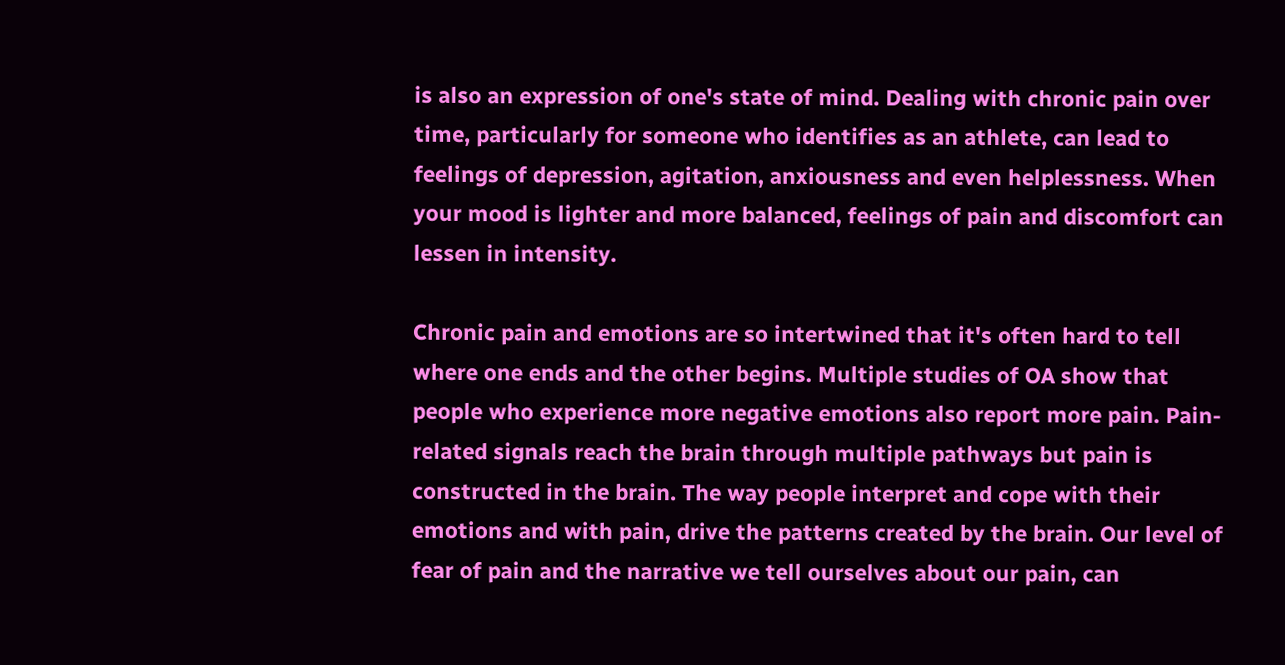is also an expression of one's state of mind. Dealing with chronic pain over time, particularly for someone who identifies as an athlete, can lead to feelings of depression, agitation, anxiousness and even helplessness. When your mood is lighter and more balanced, feelings of pain and discomfort can lessen in intensity.

Chronic pain and emotions are so intertwined that it's often hard to tell where one ends and the other begins. Multiple studies of OA show that people who experience more negative emotions also report more pain. Pain-related signals reach the brain through multiple pathways but pain is constructed in the brain. The way people interpret and cope with their emotions and with pain, drive the patterns created by the brain. Our level of fear of pain and the narrative we tell ourselves about our pain, can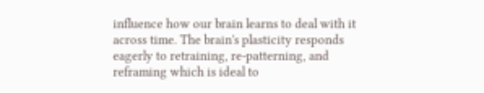influence how our brain learns to deal with it across time. The brain's plasticity responds eagerly to retraining, re-patterning, and reframing which is ideal to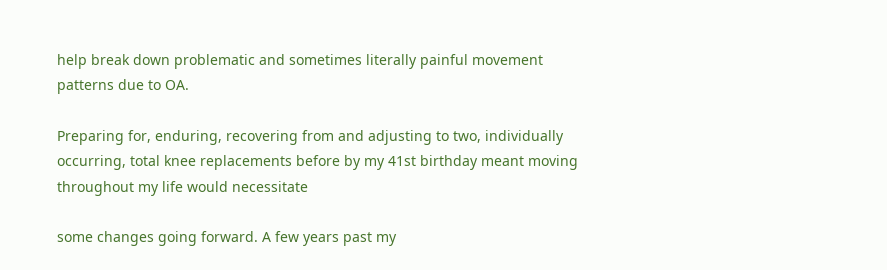help break down problematic and sometimes literally painful movement patterns due to OA.

Preparing for, enduring, recovering from and adjusting to two, individually occurring, total knee replacements before by my 41st birthday meant moving throughout my life would necessitate

some changes going forward. A few years past my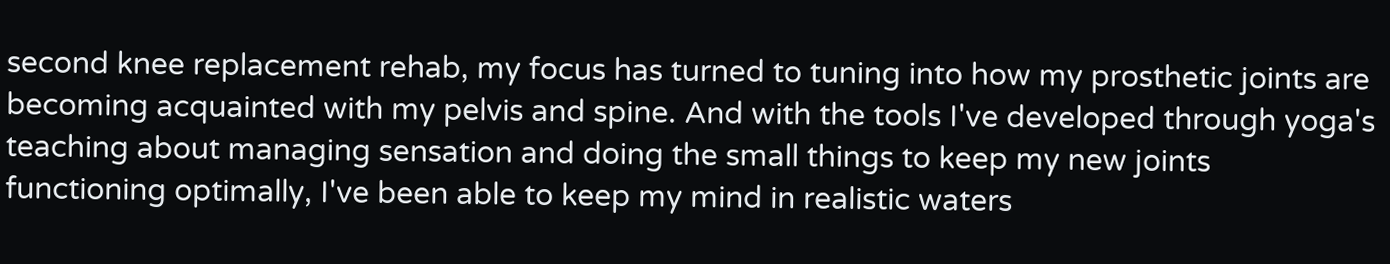second knee replacement rehab, my focus has turned to tuning into how my prosthetic joints are becoming acquainted with my pelvis and spine. And with the tools I've developed through yoga's teaching about managing sensation and doing the small things to keep my new joints functioning optimally, I've been able to keep my mind in realistic waters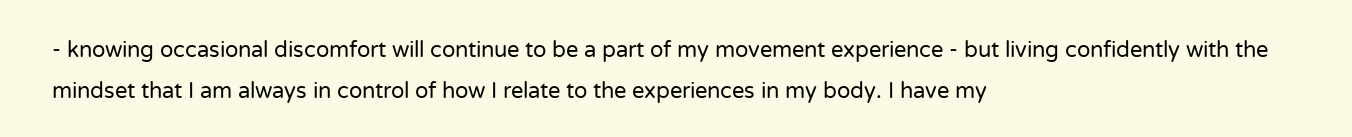- knowing occasional discomfort will continue to be a part of my movement experience - but living confidently with the mindset that I am always in control of how I relate to the experiences in my body. I have my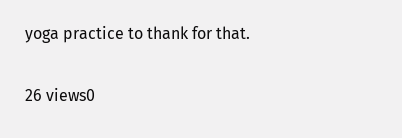yoga practice to thank for that.

26 views0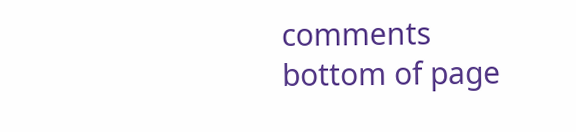comments
bottom of page